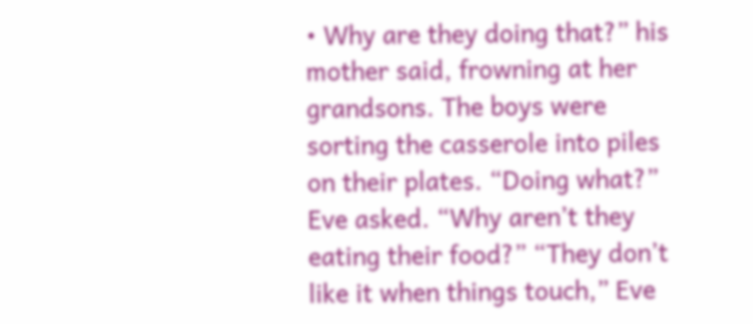• Why are they doing that?” his mother said, frowning at her grandsons. The boys were sorting the casserole into piles on their plates. “Doing what?” Eve asked. “Why aren’t they eating their food?” “They don’t like it when things touch,” Eve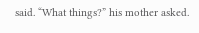said. “What things?” his mother asked.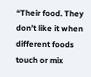“Their food. They don’t like it when different foods touch or mix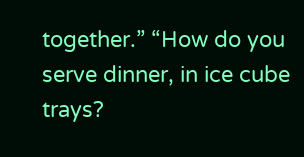together.” “How do you serve dinner, in ice cube trays?